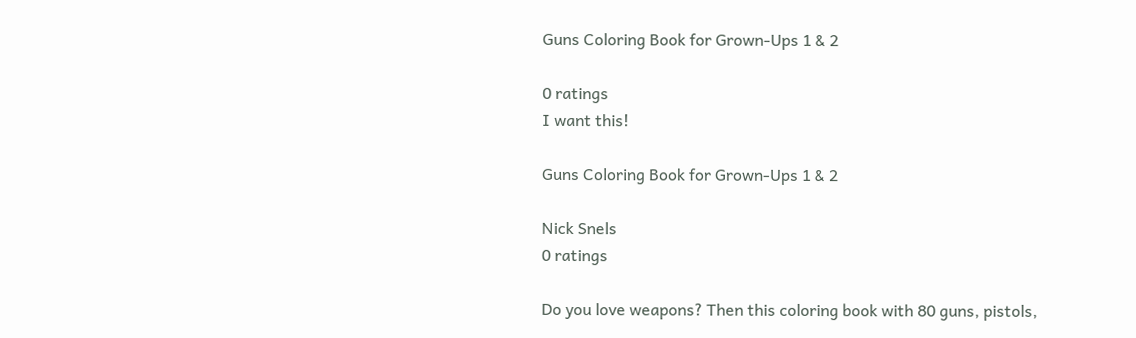Guns Coloring Book for Grown-Ups 1 & 2

0 ratings
I want this!

Guns Coloring Book for Grown-Ups 1 & 2

Nick Snels
0 ratings

Do you love weapons? Then this coloring book with 80 guns, pistols,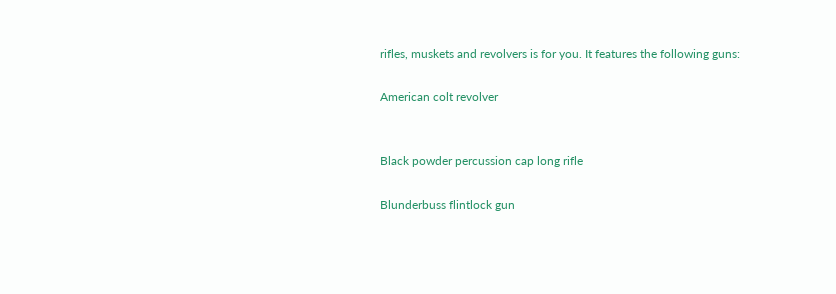rifles, muskets and revolvers is for you. It features the following guns:

American colt revolver


Black powder percussion cap long rifle

Blunderbuss flintlock gun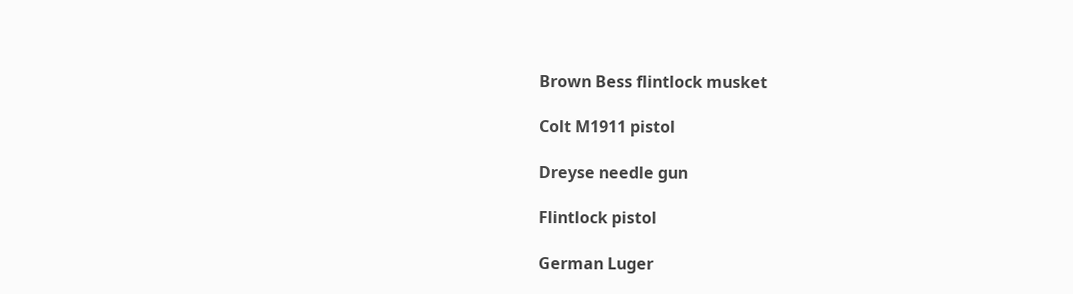Brown Bess flintlock musket

Colt M1911 pistol

Dreyse needle gun

Flintlock pistol

German Luger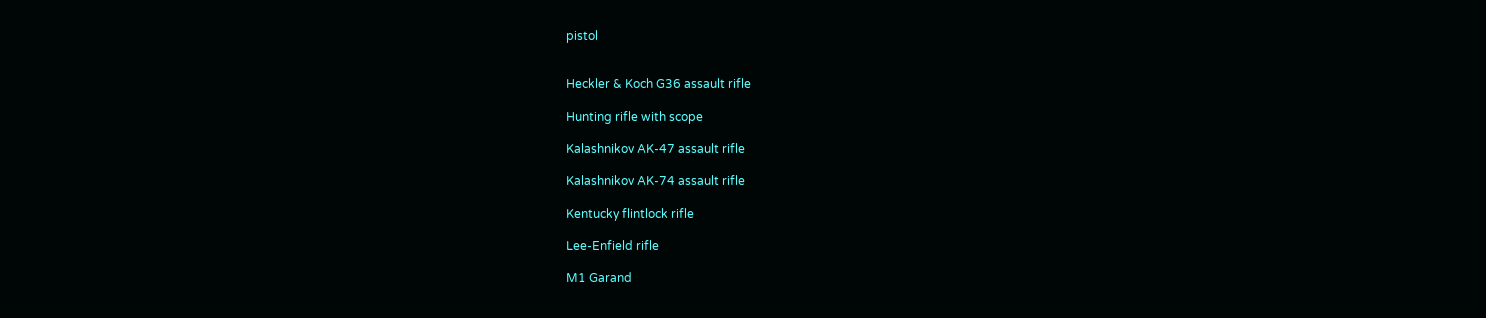pistol


Heckler & Koch G36 assault rifle

Hunting rifle with scope

Kalashnikov AK-47 assault rifle

Kalashnikov AK-74 assault rifle

Kentucky flintlock rifle

Lee-Enfield rifle

M1 Garand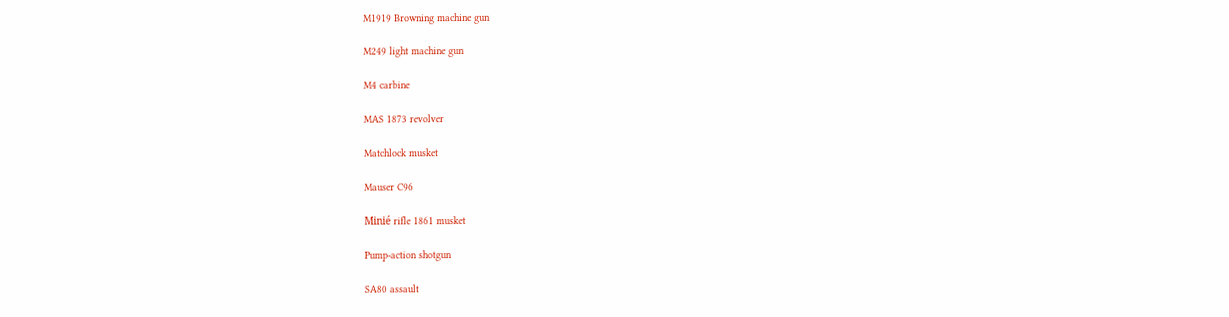M1919 Browning machine gun

M249 light machine gun

M4 carbine

MAS 1873 revolver

Matchlock musket

Mauser C96

Minié rifle 1861 musket

Pump-action shotgun

SA80 assault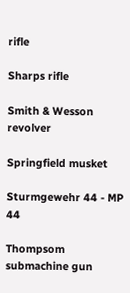rifle

Sharps rifle

Smith & Wesson revolver

Springfield musket

Sturmgewehr 44 - MP 44

Thompsom submachine gun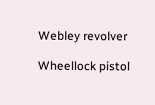Webley revolver

Wheellock pistol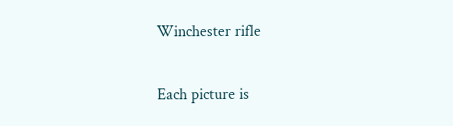Winchester rifle


Each picture is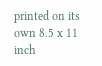printed on its own 8.5 x 11 inch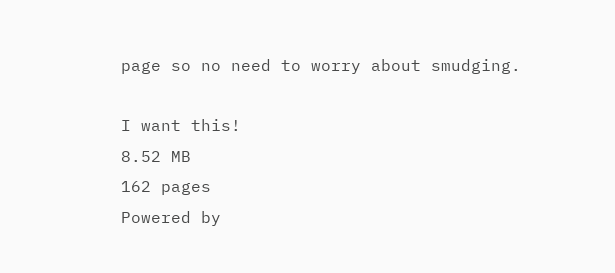page so no need to worry about smudging.

I want this!
8.52 MB
162 pages
Powered by